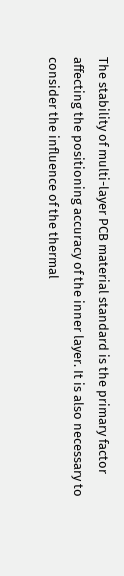The stability of multi-layer PCB material standard is the primary factor affecting the positioning accuracy of the inner layer. It is also necessary to consider the influence of the thermal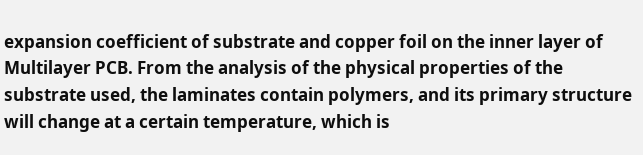expansion coefficient of substrate and copper foil on the inner layer of Multilayer PCB. From the analysis of the physical properties of the substrate used, the laminates contain polymers, and its primary structure will change at a certain temperature, which is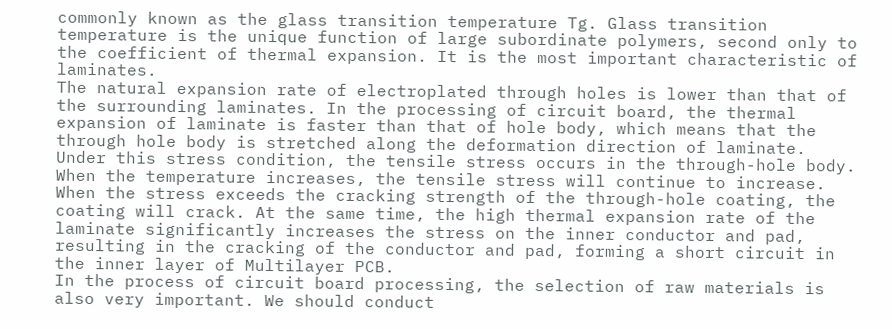commonly known as the glass transition temperature Tg. Glass transition temperature is the unique function of large subordinate polymers, second only to the coefficient of thermal expansion. It is the most important characteristic of laminates.
The natural expansion rate of electroplated through holes is lower than that of the surrounding laminates. In the processing of circuit board, the thermal expansion of laminate is faster than that of hole body, which means that the through hole body is stretched along the deformation direction of laminate. Under this stress condition, the tensile stress occurs in the through-hole body. When the temperature increases, the tensile stress will continue to increase. When the stress exceeds the cracking strength of the through-hole coating, the coating will crack. At the same time, the high thermal expansion rate of the laminate significantly increases the stress on the inner conductor and pad, resulting in the cracking of the conductor and pad, forming a short circuit in the inner layer of Multilayer PCB.
In the process of circuit board processing, the selection of raw materials is also very important. We should conduct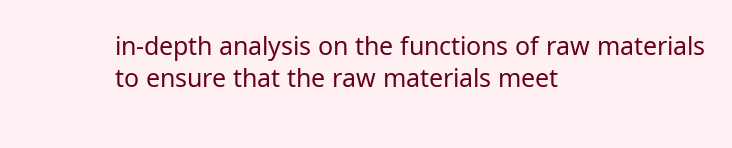in-depth analysis on the functions of raw materials to ensure that the raw materials meet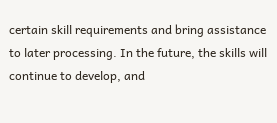certain skill requirements and bring assistance to later processing. In the future, the skills will continue to develop, and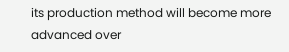its production method will become more advanced over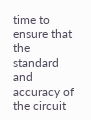time to ensure that the standard and accuracy of the circuit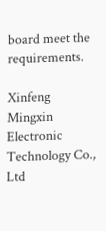board meet the requirements.

Xinfeng Mingxin Electronic Technology Co., Ltd